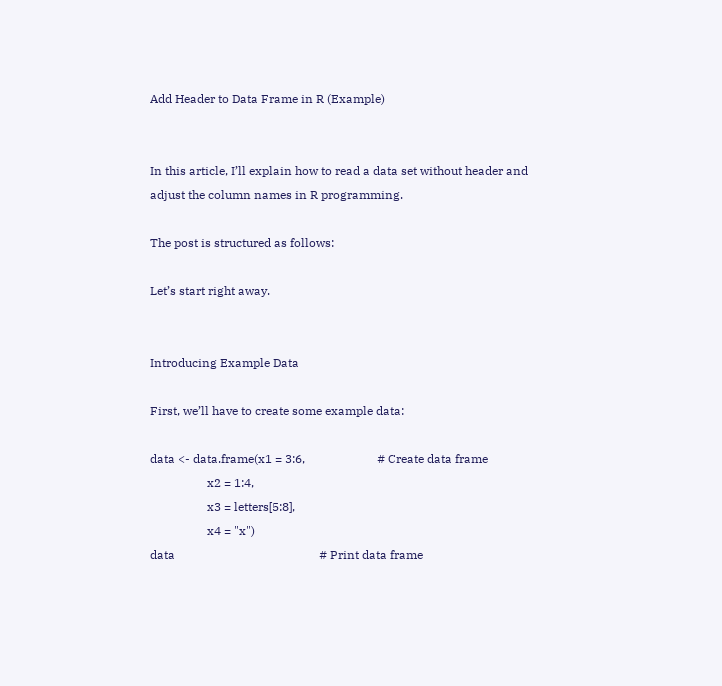Add Header to Data Frame in R (Example)


In this article, I’ll explain how to read a data set without header and adjust the column names in R programming.

The post is structured as follows:

Let’s start right away.


Introducing Example Data

First, we’ll have to create some example data:

data <- data.frame(x1 = 3:6,                        # Create data frame
                   x2 = 1:4,
                   x3 = letters[5:8],
                   x4 = "x")
data                                                # Print data frame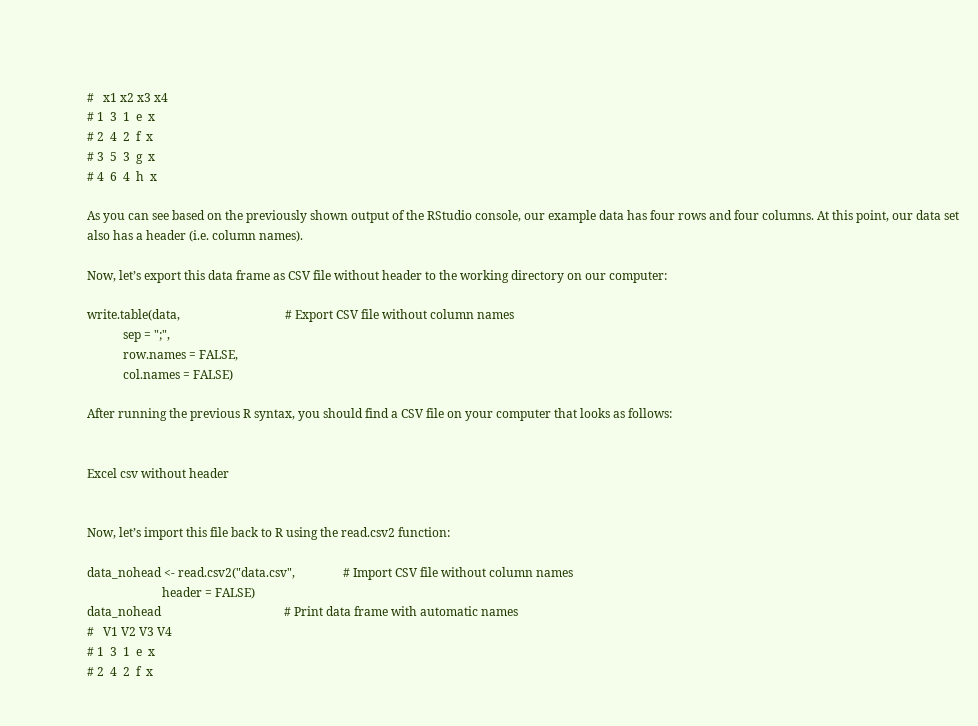#   x1 x2 x3 x4
# 1  3  1  e  x
# 2  4  2  f  x
# 3  5  3  g  x
# 4  6  4  h  x

As you can see based on the previously shown output of the RStudio console, our example data has four rows and four columns. At this point, our data set also has a header (i.e. column names).

Now, let’s export this data frame as CSV file without header to the working directory on our computer:

write.table(data,                                   # Export CSV file without column names
            sep = ";",
            row.names = FALSE,
            col.names = FALSE)

After running the previous R syntax, you should find a CSV file on your computer that looks as follows:


Excel csv without header


Now, let’s import this file back to R using the read.csv2 function:

data_nohead <- read.csv2("data.csv",                # Import CSV file without column names
                         header = FALSE)
data_nohead                                         # Print data frame with automatic names
#   V1 V2 V3 V4
# 1  3  1  e  x
# 2  4  2  f  x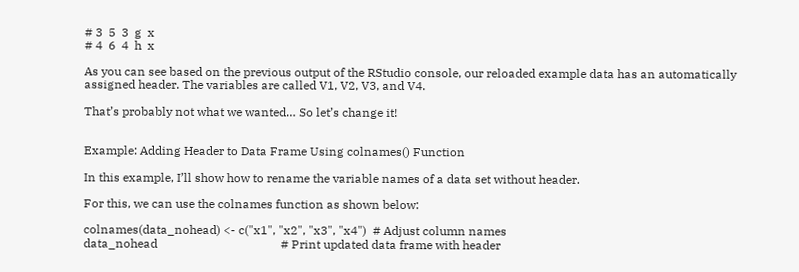# 3  5  3  g  x
# 4  6  4  h  x

As you can see based on the previous output of the RStudio console, our reloaded example data has an automatically assigned header. The variables are called V1, V2, V3, and V4.

That’s probably not what we wanted… So let’s change it!


Example: Adding Header to Data Frame Using colnames() Function

In this example, I’ll show how to rename the variable names of a data set without header.

For this, we can use the colnames function as shown below:

colnames(data_nohead) <- c("x1", "x2", "x3", "x4")  # Adjust column names
data_nohead                                         # Print updated data frame with header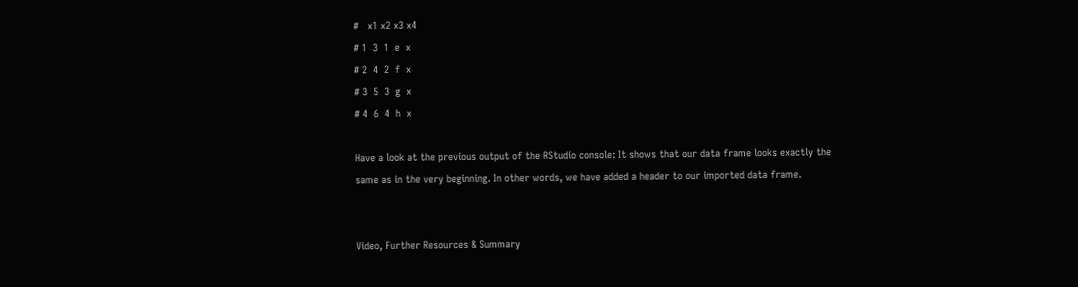#   x1 x2 x3 x4
# 1  3  1  e  x
# 2  4  2  f  x
# 3  5  3  g  x
# 4  6  4  h  x

Have a look at the previous output of the RStudio console: It shows that our data frame looks exactly the same as in the very beginning. In other words, we have added a header to our imported data frame.


Video, Further Resources & Summary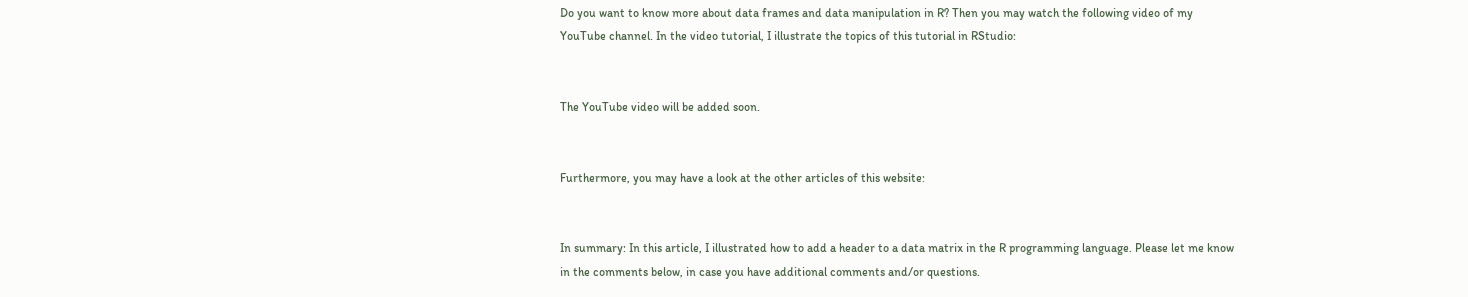Do you want to know more about data frames and data manipulation in R? Then you may watch the following video of my YouTube channel. In the video tutorial, I illustrate the topics of this tutorial in RStudio:


The YouTube video will be added soon.


Furthermore, you may have a look at the other articles of this website:


In summary: In this article, I illustrated how to add a header to a data matrix in the R programming language. Please let me know in the comments below, in case you have additional comments and/or questions.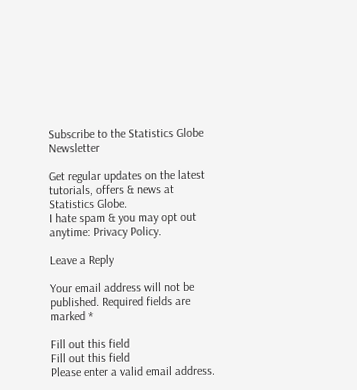Subscribe to the Statistics Globe Newsletter

Get regular updates on the latest tutorials, offers & news at Statistics Globe.
I hate spam & you may opt out anytime: Privacy Policy.

Leave a Reply

Your email address will not be published. Required fields are marked *

Fill out this field
Fill out this field
Please enter a valid email address.